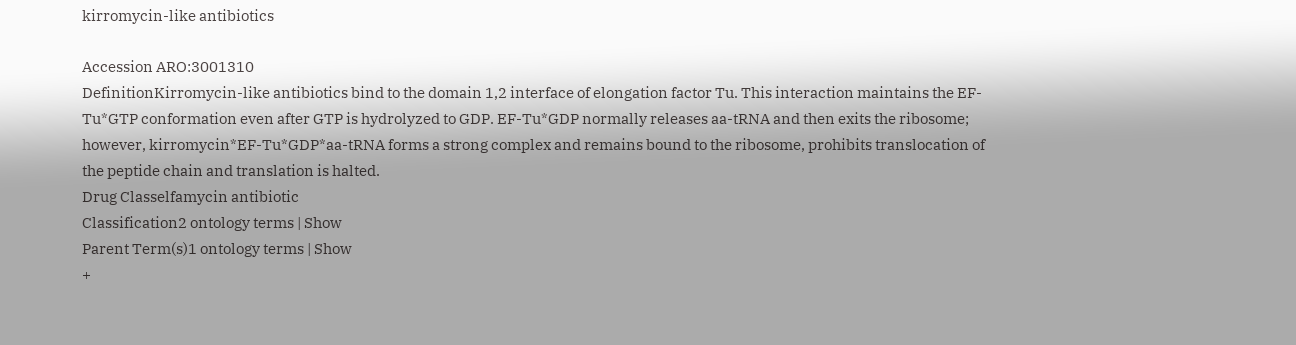kirromycin-like antibiotics

Accession ARO:3001310
DefinitionKirromycin-like antibiotics bind to the domain 1,2 interface of elongation factor Tu. This interaction maintains the EF-Tu*GTP conformation even after GTP is hydrolyzed to GDP. EF-Tu*GDP normally releases aa-tRNA and then exits the ribosome; however, kirromycin*EF-Tu*GDP*aa-tRNA forms a strong complex and remains bound to the ribosome, prohibits translocation of the peptide chain and translation is halted.
Drug Classelfamycin antibiotic
Classification2 ontology terms | Show
Parent Term(s)1 ontology terms | Show
+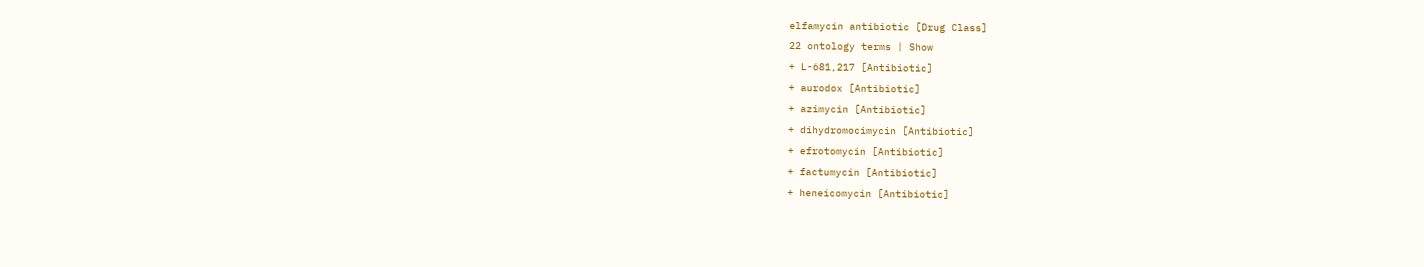elfamycin antibiotic [Drug Class]
22 ontology terms | Show
+ L-681,217 [Antibiotic]
+ aurodox [Antibiotic]
+ azimycin [Antibiotic]
+ dihydromocimycin [Antibiotic]
+ efrotomycin [Antibiotic]
+ factumycin [Antibiotic]
+ heneicomycin [Antibiotic]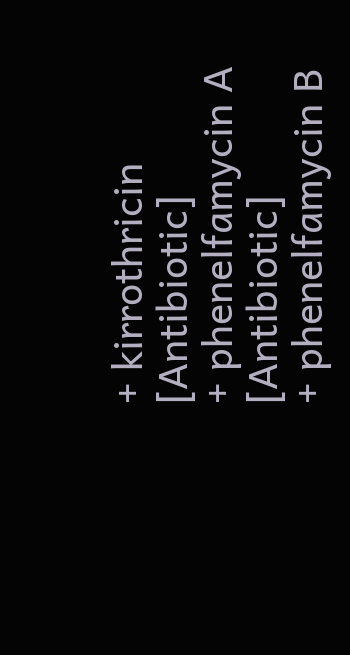+ kirrothricin [Antibiotic]
+ phenelfamycin A [Antibiotic]
+ phenelfamycin B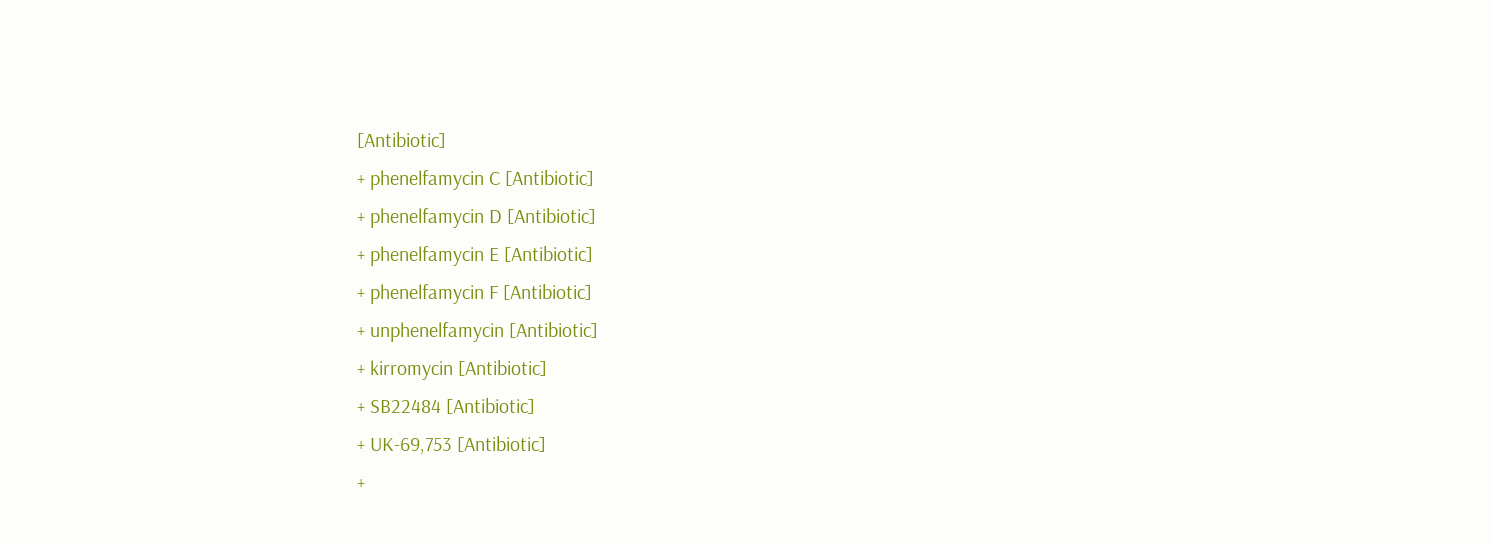[Antibiotic]
+ phenelfamycin C [Antibiotic]
+ phenelfamycin D [Antibiotic]
+ phenelfamycin E [Antibiotic]
+ phenelfamycin F [Antibiotic]
+ unphenelfamycin [Antibiotic]
+ kirromycin [Antibiotic]
+ SB22484 [Antibiotic]
+ UK-69,753 [Antibiotic]
+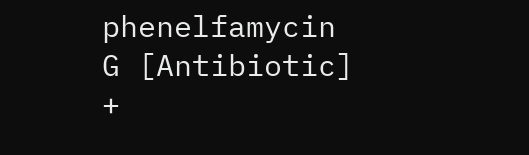phenelfamycin G [Antibiotic]
+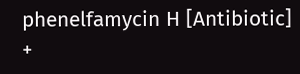phenelfamycin H [Antibiotic]
+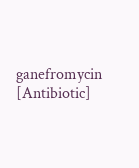ganefromycin [Antibiotic]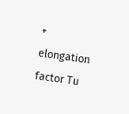+ elongation factor Tu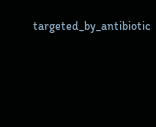targeted_by_antibiotic